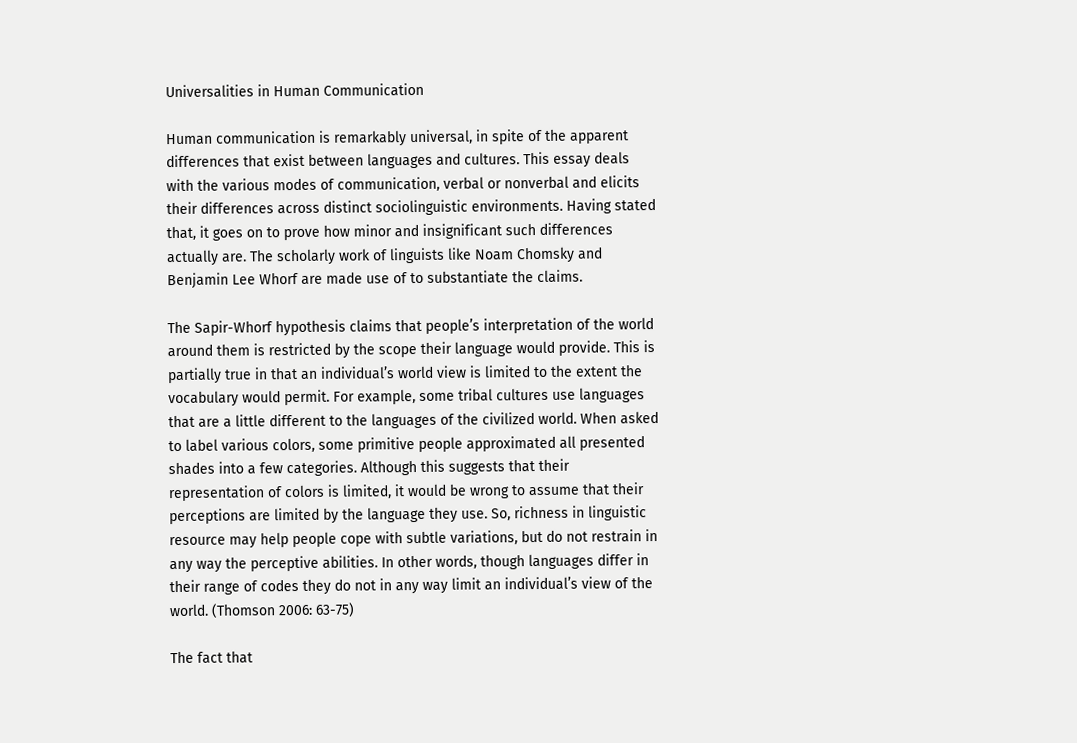Universalities in Human Communication

Human communication is remarkably universal, in spite of the apparent differences that exist between languages and cultures. This essay deals with the various modes of communication, verbal or nonverbal and elicits their differences across distinct sociolinguistic environments. Having stated that, it goes on to prove how minor and insignificant such differences actually are. The scholarly work of linguists like Noam Chomsky and Benjamin Lee Whorf are made use of to substantiate the claims.

The Sapir-Whorf hypothesis claims that people’s interpretation of the world around them is restricted by the scope their language would provide. This is partially true in that an individual’s world view is limited to the extent the vocabulary would permit. For example, some tribal cultures use languages that are a little different to the languages of the civilized world. When asked to label various colors, some primitive people approximated all presented shades into a few categories. Although this suggests that their representation of colors is limited, it would be wrong to assume that their perceptions are limited by the language they use. So, richness in linguistic resource may help people cope with subtle variations, but do not restrain in any way the perceptive abilities. In other words, though languages differ in their range of codes they do not in any way limit an individual’s view of the world. (Thomson 2006: 63-75)

The fact that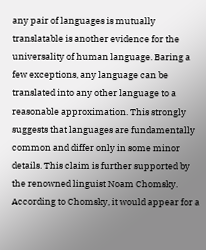any pair of languages is mutually translatable is another evidence for the universality of human language. Baring a few exceptions, any language can be translated into any other language to a reasonable approximation. This strongly suggests that languages are fundamentally common and differ only in some minor details. This claim is further supported by the renowned linguist Noam Chomsky. According to Chomsky, it would appear for a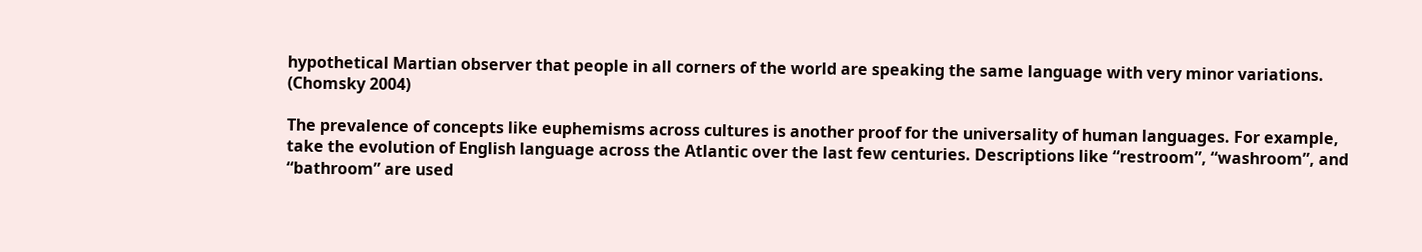hypothetical Martian observer that people in all corners of the world are speaking the same language with very minor variations. (Chomsky 2004)

The prevalence of concepts like euphemisms across cultures is another proof for the universality of human languages. For example, take the evolution of English language across the Atlantic over the last few centuries. Descriptions like “restroom”, “washroom”, and “bathroom” are used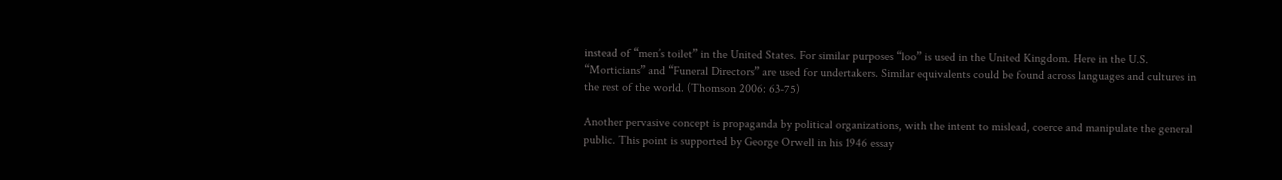instead of “men’s toilet” in the United States. For similar purposes “loo” is used in the United Kingdom. Here in the U.S. “Morticians” and “Funeral Directors” are used for undertakers. Similar equivalents could be found across languages and cultures in the rest of the world. (Thomson 2006: 63-75)

Another pervasive concept is propaganda by political organizations, with the intent to mislead, coerce and manipulate the general public. This point is supported by George Orwell in his 1946 essay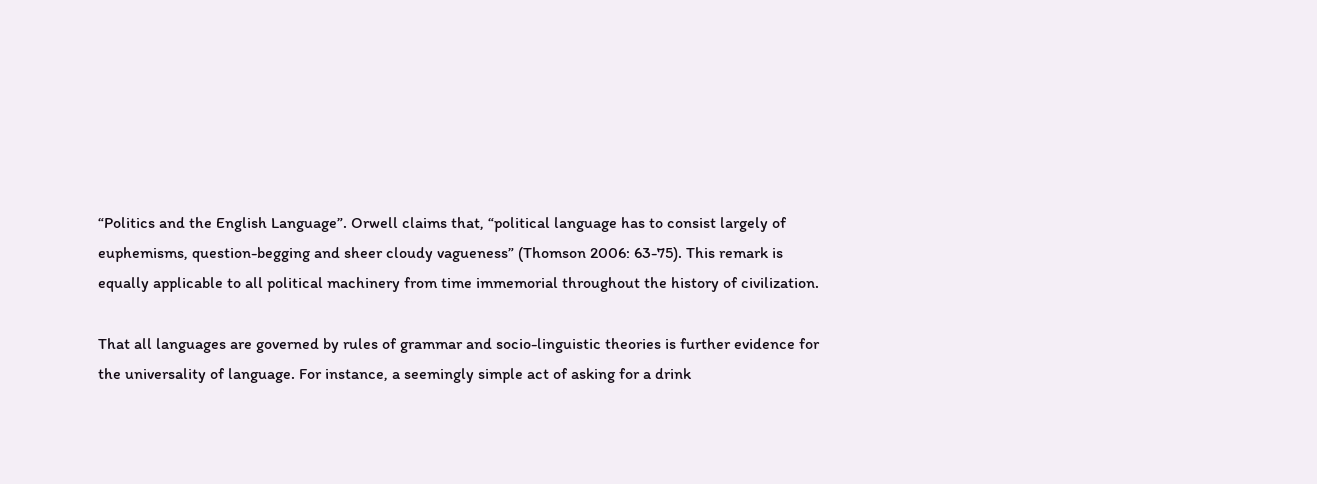“Politics and the English Language”. Orwell claims that, “political language has to consist largely of euphemisms, question-begging and sheer cloudy vagueness” (Thomson 2006: 63-75). This remark is equally applicable to all political machinery from time immemorial throughout the history of civilization.

That all languages are governed by rules of grammar and socio-linguistic theories is further evidence for the universality of language. For instance, a seemingly simple act of asking for a drink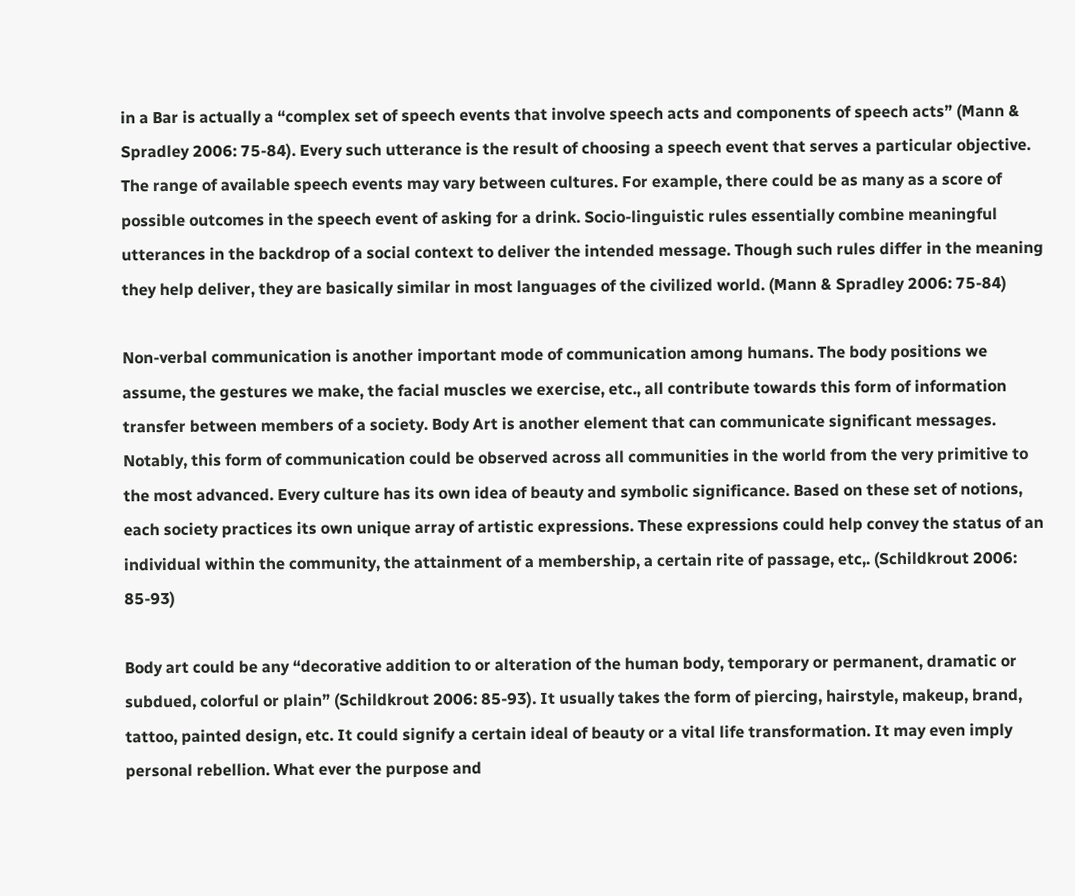in a Bar is actually a “complex set of speech events that involve speech acts and components of speech acts” (Mann & Spradley 2006: 75-84). Every such utterance is the result of choosing a speech event that serves a particular objective. The range of available speech events may vary between cultures. For example, there could be as many as a score of possible outcomes in the speech event of asking for a drink. Socio-linguistic rules essentially combine meaningful utterances in the backdrop of a social context to deliver the intended message. Though such rules differ in the meaning they help deliver, they are basically similar in most languages of the civilized world. (Mann & Spradley 2006: 75-84)

Non-verbal communication is another important mode of communication among humans. The body positions we assume, the gestures we make, the facial muscles we exercise, etc., all contribute towards this form of information transfer between members of a society. Body Art is another element that can communicate significant messages. Notably, this form of communication could be observed across all communities in the world from the very primitive to the most advanced. Every culture has its own idea of beauty and symbolic significance. Based on these set of notions, each society practices its own unique array of artistic expressions. These expressions could help convey the status of an individual within the community, the attainment of a membership, a certain rite of passage, etc,. (Schildkrout 2006: 85-93)

Body art could be any “decorative addition to or alteration of the human body, temporary or permanent, dramatic or subdued, colorful or plain” (Schildkrout 2006: 85-93). It usually takes the form of piercing, hairstyle, makeup, brand, tattoo, painted design, etc. It could signify a certain ideal of beauty or a vital life transformation. It may even imply personal rebellion. What ever the purpose and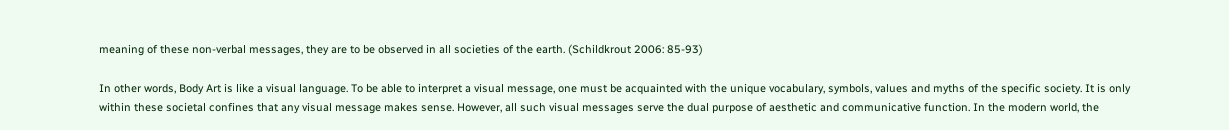meaning of these non-verbal messages, they are to be observed in all societies of the earth. (Schildkrout 2006: 85-93)

In other words, Body Art is like a visual language. To be able to interpret a visual message, one must be acquainted with the unique vocabulary, symbols, values and myths of the specific society. It is only within these societal confines that any visual message makes sense. However, all such visual messages serve the dual purpose of aesthetic and communicative function. In the modern world, the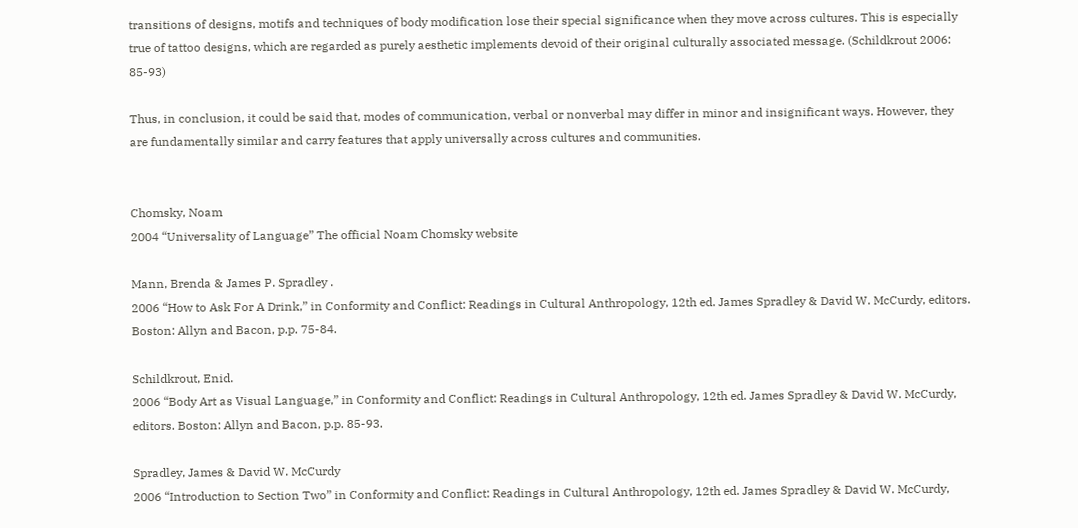transitions of designs, motifs and techniques of body modification lose their special significance when they move across cultures. This is especially true of tattoo designs, which are regarded as purely aesthetic implements devoid of their original culturally associated message. (Schildkrout 2006: 85-93)

Thus, in conclusion, it could be said that, modes of communication, verbal or nonverbal may differ in minor and insignificant ways. However, they are fundamentally similar and carry features that apply universally across cultures and communities.


Chomsky, Noam
2004 “Universality of Language” The official Noam Chomsky website

Mann, Brenda & James P. Spradley .
2006 “How to Ask For A Drink,” in Conformity and Conflict: Readings in Cultural Anthropology, 12th ed. James Spradley & David W. McCurdy, editors. Boston: Allyn and Bacon, p.p. 75-84.

Schildkrout, Enid.
2006 “Body Art as Visual Language,” in Conformity and Conflict: Readings in Cultural Anthropology, 12th ed. James Spradley & David W. McCurdy, editors. Boston: Allyn and Bacon, p.p. 85-93.

Spradley, James & David W. McCurdy
2006 “Introduction to Section Two” in Conformity and Conflict: Readings in Cultural Anthropology, 12th ed. James Spradley & David W. McCurdy,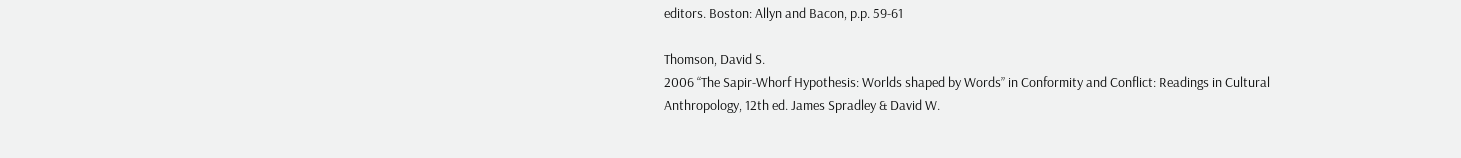editors. Boston: Allyn and Bacon, p.p. 59-61

Thomson, David S.
2006 “The Sapir-Whorf Hypothesis: Worlds shaped by Words” in Conformity and Conflict: Readings in Cultural Anthropology, 12th ed. James Spradley & David W.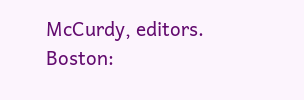McCurdy, editors. Boston: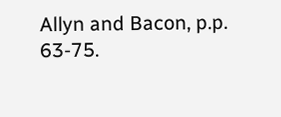Allyn and Bacon, p.p. 63-75.